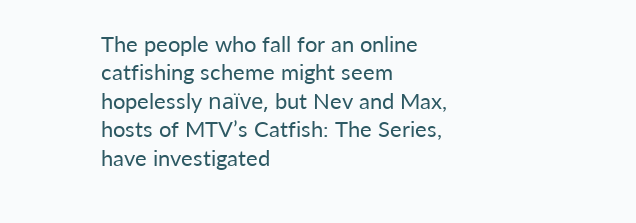The people who fall for an online catfishing scheme might seem hopelessly naïve, but Nev and Max, hosts of MTV’s Catfish: The Series, have investigated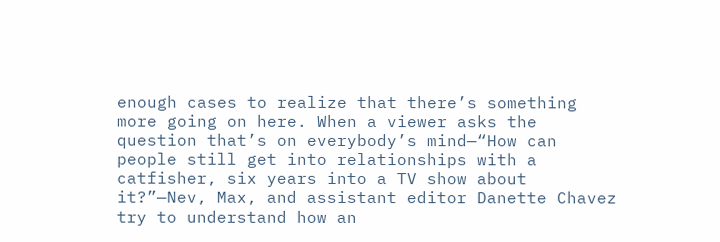enough cases to realize that there’s something more going on here. When a viewer asks the question that’s on everybody’s mind—“How can people still get into relationships with a catfisher, six years into a TV show about it?”—Nev, Max, and assistant editor Danette Chavez try to understand how an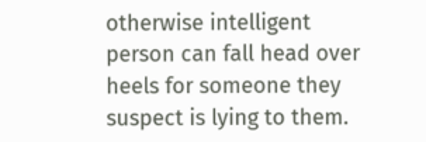otherwise intelligent person can fall head over heels for someone they suspect is lying to them.